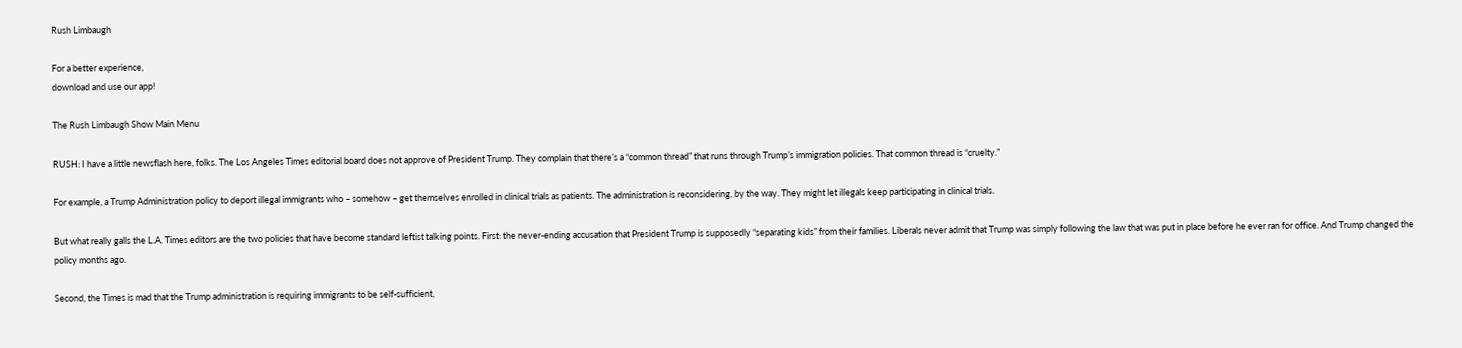Rush Limbaugh

For a better experience,
download and use our app!

The Rush Limbaugh Show Main Menu

RUSH: I have a little newsflash here, folks. The Los Angeles Times editorial board does not approve of President Trump. They complain that there’s a “common thread” that runs through Trump’s immigration policies. That common thread is “cruelty.”

For example, a Trump Administration policy to deport illegal immigrants who – somehow – get themselves enrolled in clinical trials as patients. The administration is reconsidering, by the way. They might let illegals keep participating in clinical trials.

But what really galls the L.A. Times editors are the two policies that have become standard leftist talking points. First: the never-ending accusation that President Trump is supposedly “separating kids” from their families. Liberals never admit that Trump was simply following the law that was put in place before he ever ran for office. And Trump changed the policy months ago.

Second, the Times is mad that the Trump administration is requiring immigrants to be self-sufficient,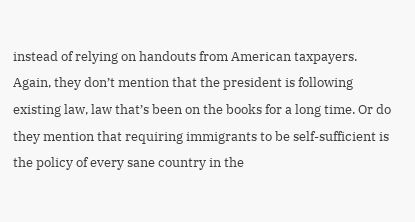instead of relying on handouts from American taxpayers. Again, they don’t mention that the president is following existing law, law that’s been on the books for a long time. Or do they mention that requiring immigrants to be self-sufficient is the policy of every sane country in the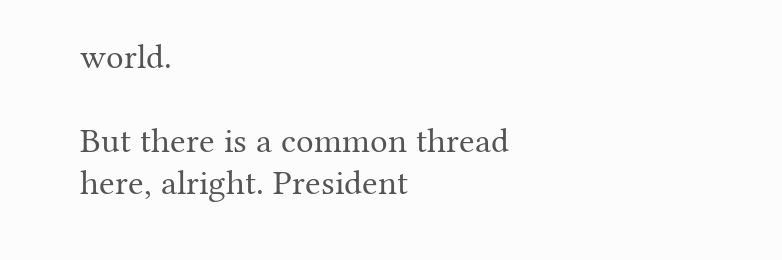world.

But there is a common thread here, alright. President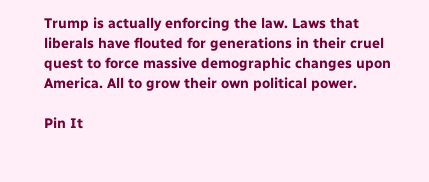Trump is actually enforcing the law. Laws that liberals have flouted for generations in their cruel quest to force massive demographic changes upon America. All to grow their own political power.

Pin It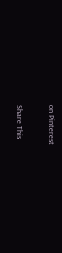on Pinterest

Share This